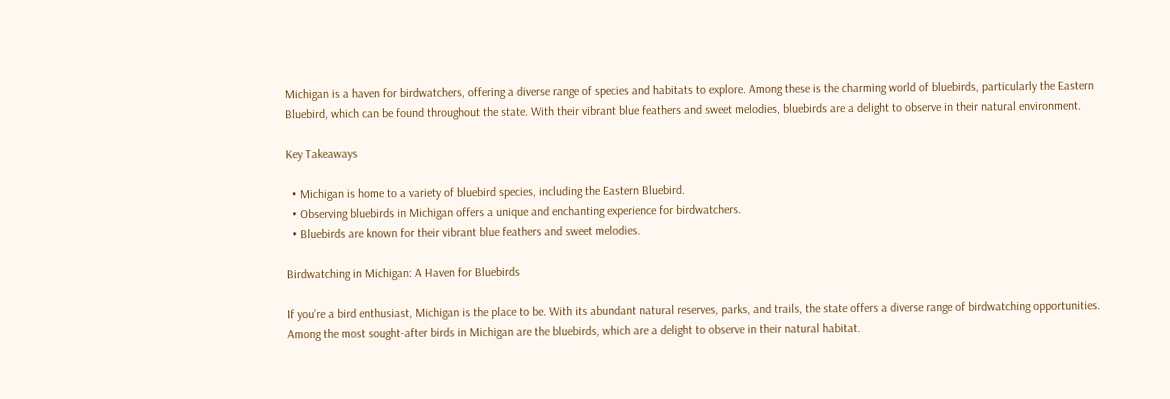Michigan is a haven for birdwatchers, offering a diverse range of species and habitats to explore. Among these is the charming world of bluebirds, particularly the Eastern Bluebird, which can be found throughout the state. With their vibrant blue feathers and sweet melodies, bluebirds are a delight to observe in their natural environment.

Key Takeaways

  • Michigan is home to a variety of bluebird species, including the Eastern Bluebird.
  • Observing bluebirds in Michigan offers a unique and enchanting experience for birdwatchers.
  • Bluebirds are known for their vibrant blue feathers and sweet melodies.

Birdwatching in Michigan: A Haven for Bluebirds

If you’re a bird enthusiast, Michigan is the place to be. With its abundant natural reserves, parks, and trails, the state offers a diverse range of birdwatching opportunities. Among the most sought-after birds in Michigan are the bluebirds, which are a delight to observe in their natural habitat.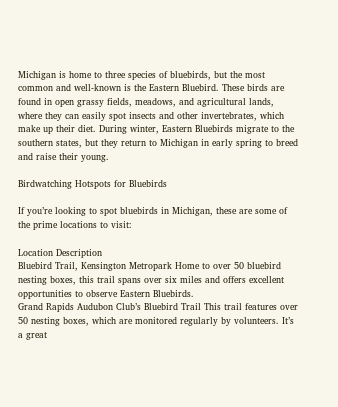Michigan is home to three species of bluebirds, but the most common and well-known is the Eastern Bluebird. These birds are found in open grassy fields, meadows, and agricultural lands, where they can easily spot insects and other invertebrates, which make up their diet. During winter, Eastern Bluebirds migrate to the southern states, but they return to Michigan in early spring to breed and raise their young.

Birdwatching Hotspots for Bluebirds

If you’re looking to spot bluebirds in Michigan, these are some of the prime locations to visit:

Location Description
Bluebird Trail, Kensington Metropark Home to over 50 bluebird nesting boxes, this trail spans over six miles and offers excellent opportunities to observe Eastern Bluebirds.
Grand Rapids Audubon Club’s Bluebird Trail This trail features over 50 nesting boxes, which are monitored regularly by volunteers. It’s a great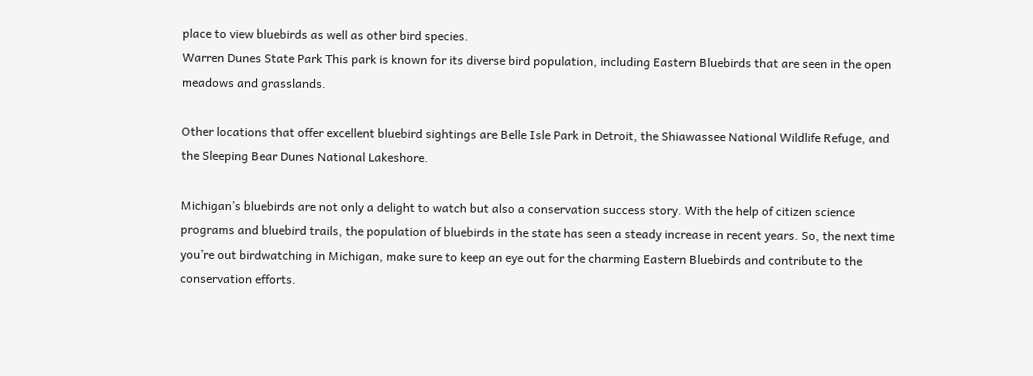place to view bluebirds as well as other bird species.
Warren Dunes State Park This park is known for its diverse bird population, including Eastern Bluebirds that are seen in the open meadows and grasslands.

Other locations that offer excellent bluebird sightings are Belle Isle Park in Detroit, the Shiawassee National Wildlife Refuge, and the Sleeping Bear Dunes National Lakeshore.

Michigan’s bluebirds are not only a delight to watch but also a conservation success story. With the help of citizen science programs and bluebird trails, the population of bluebirds in the state has seen a steady increase in recent years. So, the next time you’re out birdwatching in Michigan, make sure to keep an eye out for the charming Eastern Bluebirds and contribute to the conservation efforts.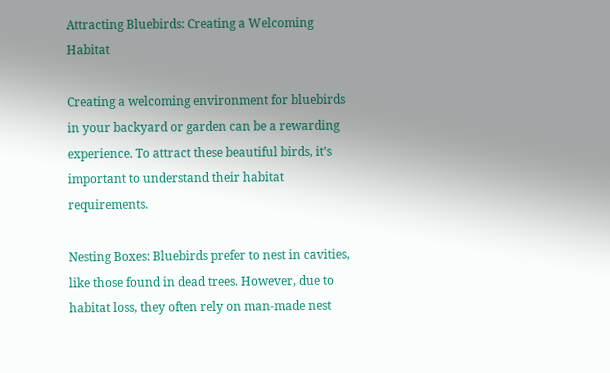Attracting Bluebirds: Creating a Welcoming Habitat

Creating a welcoming environment for bluebirds in your backyard or garden can be a rewarding experience. To attract these beautiful birds, it’s important to understand their habitat requirements.

Nesting Boxes: Bluebirds prefer to nest in cavities, like those found in dead trees. However, due to habitat loss, they often rely on man-made nest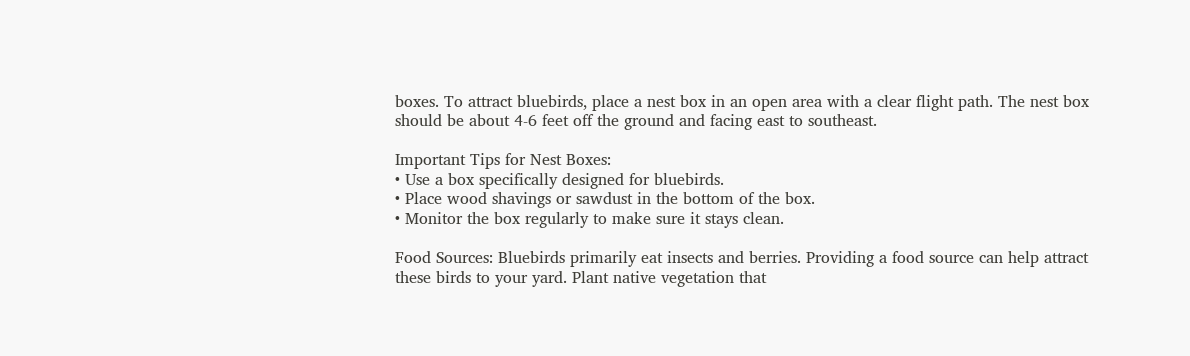boxes. To attract bluebirds, place a nest box in an open area with a clear flight path. The nest box should be about 4-6 feet off the ground and facing east to southeast.

Important Tips for Nest Boxes:
• Use a box specifically designed for bluebirds.
• Place wood shavings or sawdust in the bottom of the box.
• Monitor the box regularly to make sure it stays clean.

Food Sources: Bluebirds primarily eat insects and berries. Providing a food source can help attract these birds to your yard. Plant native vegetation that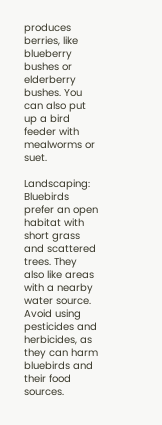produces berries, like blueberry bushes or elderberry bushes. You can also put up a bird feeder with mealworms or suet.

Landscaping: Bluebirds prefer an open habitat with short grass and scattered trees. They also like areas with a nearby water source. Avoid using pesticides and herbicides, as they can harm bluebirds and their food sources.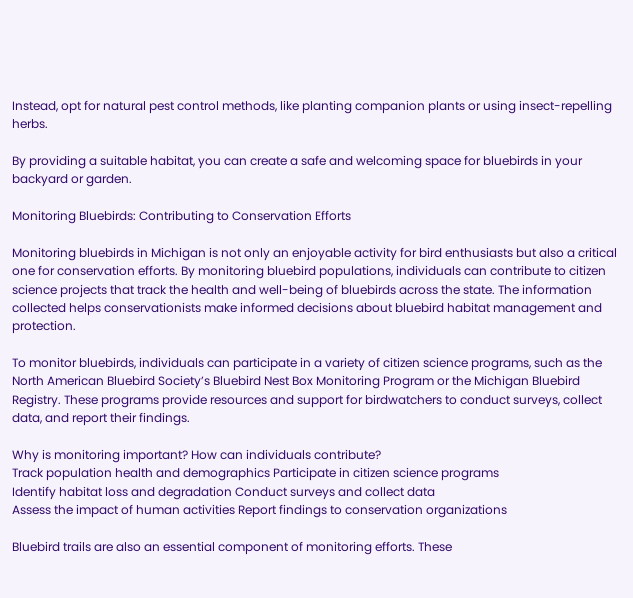Instead, opt for natural pest control methods, like planting companion plants or using insect-repelling herbs.

By providing a suitable habitat, you can create a safe and welcoming space for bluebirds in your backyard or garden.

Monitoring Bluebirds: Contributing to Conservation Efforts

Monitoring bluebirds in Michigan is not only an enjoyable activity for bird enthusiasts but also a critical one for conservation efforts. By monitoring bluebird populations, individuals can contribute to citizen science projects that track the health and well-being of bluebirds across the state. The information collected helps conservationists make informed decisions about bluebird habitat management and protection.

To monitor bluebirds, individuals can participate in a variety of citizen science programs, such as the North American Bluebird Society’s Bluebird Nest Box Monitoring Program or the Michigan Bluebird Registry. These programs provide resources and support for birdwatchers to conduct surveys, collect data, and report their findings.

Why is monitoring important? How can individuals contribute?
Track population health and demographics Participate in citizen science programs
Identify habitat loss and degradation Conduct surveys and collect data
Assess the impact of human activities Report findings to conservation organizations

Bluebird trails are also an essential component of monitoring efforts. These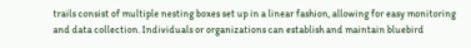trails consist of multiple nesting boxes set up in a linear fashion, allowing for easy monitoring and data collection. Individuals or organizations can establish and maintain bluebird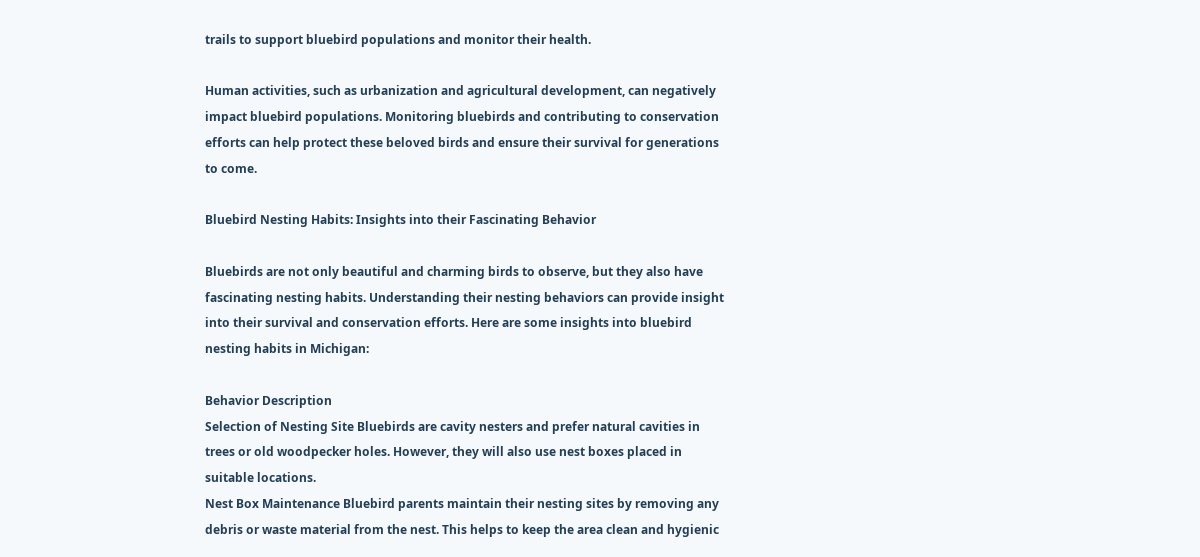trails to support bluebird populations and monitor their health.

Human activities, such as urbanization and agricultural development, can negatively impact bluebird populations. Monitoring bluebirds and contributing to conservation efforts can help protect these beloved birds and ensure their survival for generations to come.

Bluebird Nesting Habits: Insights into their Fascinating Behavior

Bluebirds are not only beautiful and charming birds to observe, but they also have fascinating nesting habits. Understanding their nesting behaviors can provide insight into their survival and conservation efforts. Here are some insights into bluebird nesting habits in Michigan:

Behavior Description
Selection of Nesting Site Bluebirds are cavity nesters and prefer natural cavities in trees or old woodpecker holes. However, they will also use nest boxes placed in suitable locations.
Nest Box Maintenance Bluebird parents maintain their nesting sites by removing any debris or waste material from the nest. This helps to keep the area clean and hygienic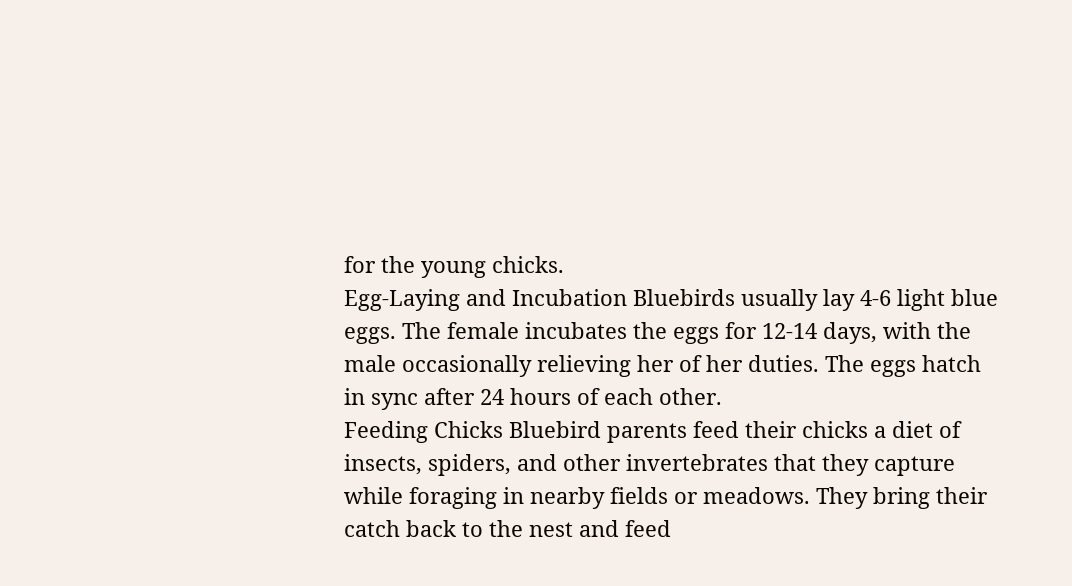for the young chicks.
Egg-Laying and Incubation Bluebirds usually lay 4-6 light blue eggs. The female incubates the eggs for 12-14 days, with the male occasionally relieving her of her duties. The eggs hatch in sync after 24 hours of each other.
Feeding Chicks Bluebird parents feed their chicks a diet of insects, spiders, and other invertebrates that they capture while foraging in nearby fields or meadows. They bring their catch back to the nest and feed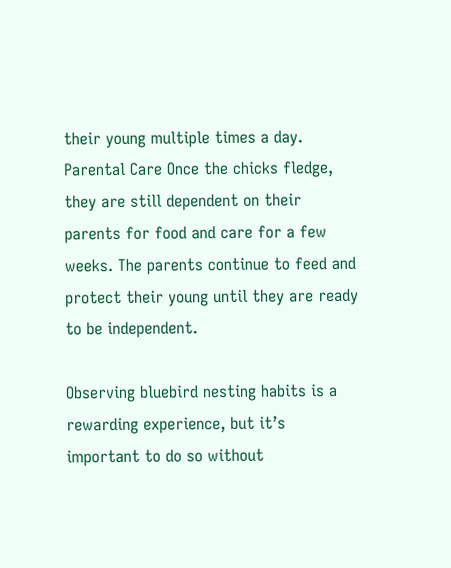their young multiple times a day.
Parental Care Once the chicks fledge, they are still dependent on their parents for food and care for a few weeks. The parents continue to feed and protect their young until they are ready to be independent.

Observing bluebird nesting habits is a rewarding experience, but it’s important to do so without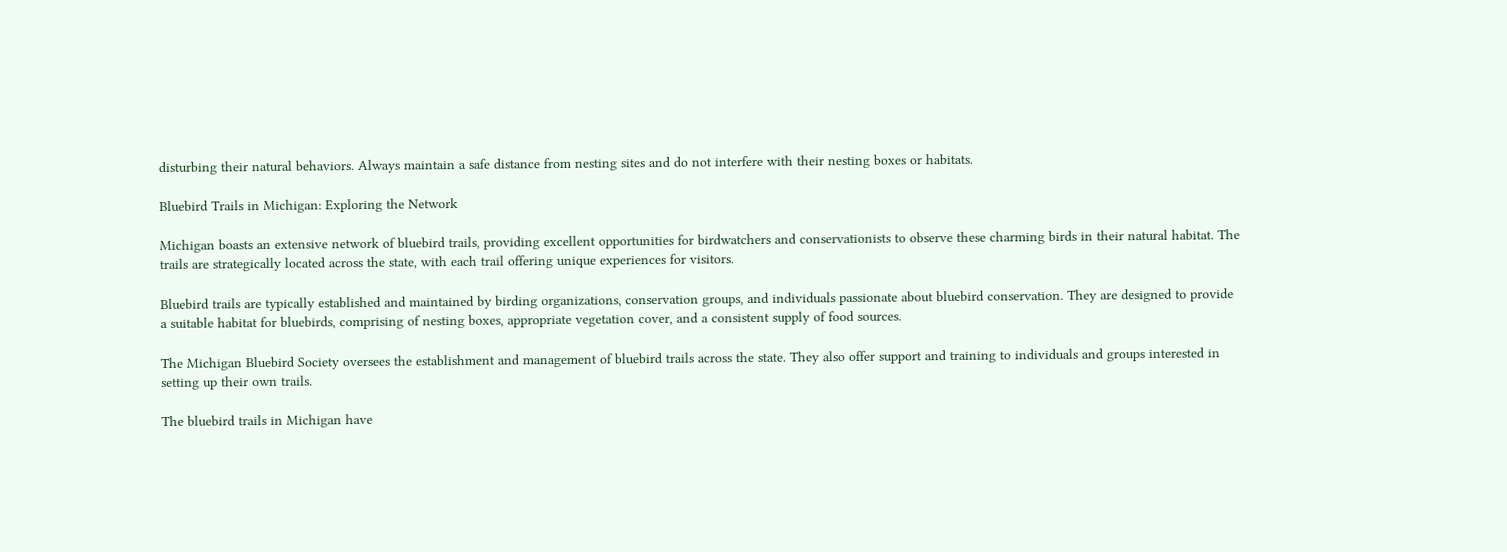disturbing their natural behaviors. Always maintain a safe distance from nesting sites and do not interfere with their nesting boxes or habitats.

Bluebird Trails in Michigan: Exploring the Network

Michigan boasts an extensive network of bluebird trails, providing excellent opportunities for birdwatchers and conservationists to observe these charming birds in their natural habitat. The trails are strategically located across the state, with each trail offering unique experiences for visitors.

Bluebird trails are typically established and maintained by birding organizations, conservation groups, and individuals passionate about bluebird conservation. They are designed to provide a suitable habitat for bluebirds, comprising of nesting boxes, appropriate vegetation cover, and a consistent supply of food sources.

The Michigan Bluebird Society oversees the establishment and management of bluebird trails across the state. They also offer support and training to individuals and groups interested in setting up their own trails.

The bluebird trails in Michigan have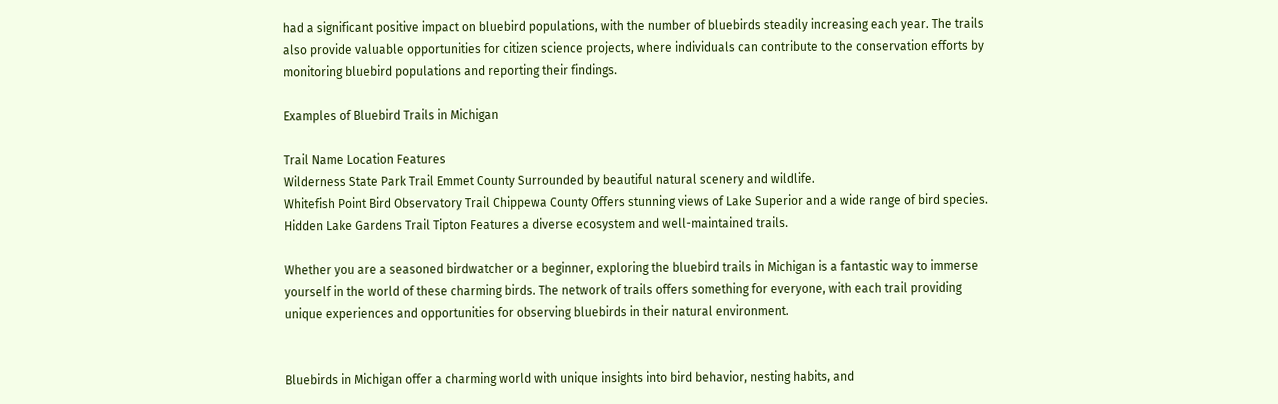had a significant positive impact on bluebird populations, with the number of bluebirds steadily increasing each year. The trails also provide valuable opportunities for citizen science projects, where individuals can contribute to the conservation efforts by monitoring bluebird populations and reporting their findings.

Examples of Bluebird Trails in Michigan

Trail Name Location Features
Wilderness State Park Trail Emmet County Surrounded by beautiful natural scenery and wildlife.
Whitefish Point Bird Observatory Trail Chippewa County Offers stunning views of Lake Superior and a wide range of bird species.
Hidden Lake Gardens Trail Tipton Features a diverse ecosystem and well-maintained trails.

Whether you are a seasoned birdwatcher or a beginner, exploring the bluebird trails in Michigan is a fantastic way to immerse yourself in the world of these charming birds. The network of trails offers something for everyone, with each trail providing unique experiences and opportunities for observing bluebirds in their natural environment.


Bluebirds in Michigan offer a charming world with unique insights into bird behavior, nesting habits, and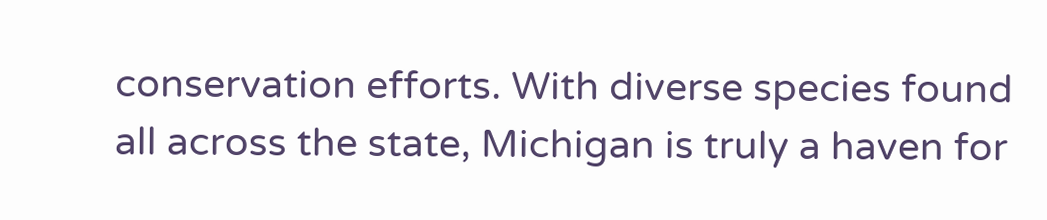conservation efforts. With diverse species found all across the state, Michigan is truly a haven for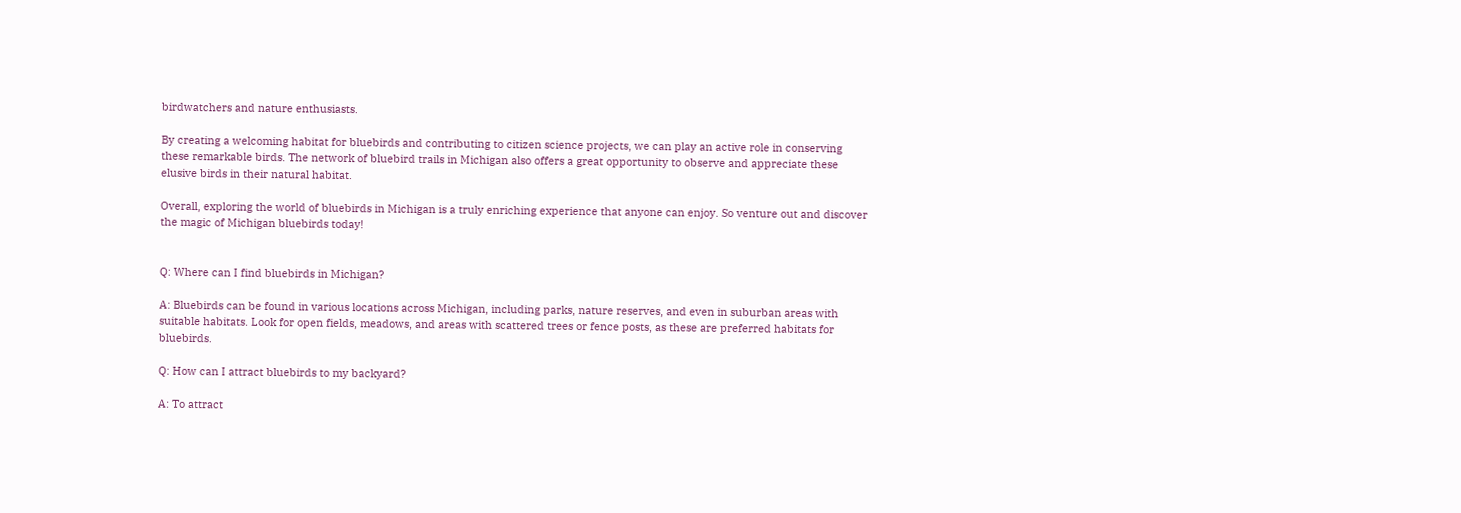birdwatchers and nature enthusiasts.

By creating a welcoming habitat for bluebirds and contributing to citizen science projects, we can play an active role in conserving these remarkable birds. The network of bluebird trails in Michigan also offers a great opportunity to observe and appreciate these elusive birds in their natural habitat.

Overall, exploring the world of bluebirds in Michigan is a truly enriching experience that anyone can enjoy. So venture out and discover the magic of Michigan bluebirds today!


Q: Where can I find bluebirds in Michigan?

A: Bluebirds can be found in various locations across Michigan, including parks, nature reserves, and even in suburban areas with suitable habitats. Look for open fields, meadows, and areas with scattered trees or fence posts, as these are preferred habitats for bluebirds.

Q: How can I attract bluebirds to my backyard?

A: To attract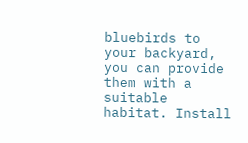bluebirds to your backyard, you can provide them with a suitable habitat. Install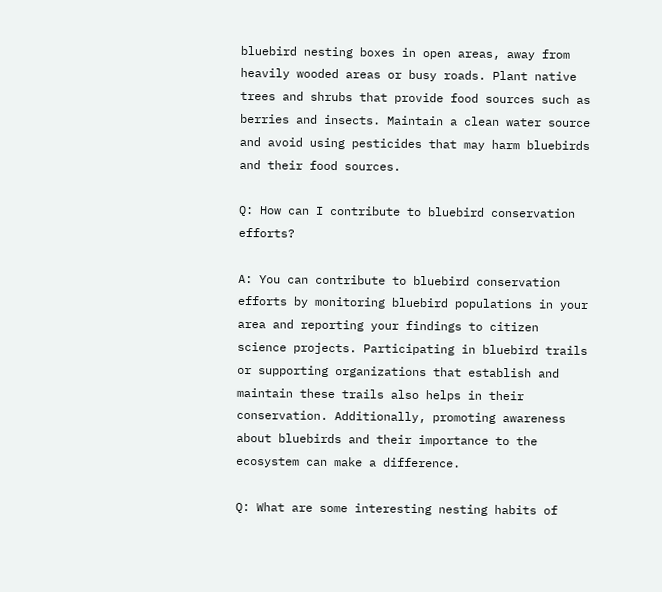bluebird nesting boxes in open areas, away from heavily wooded areas or busy roads. Plant native trees and shrubs that provide food sources such as berries and insects. Maintain a clean water source and avoid using pesticides that may harm bluebirds and their food sources.

Q: How can I contribute to bluebird conservation efforts?

A: You can contribute to bluebird conservation efforts by monitoring bluebird populations in your area and reporting your findings to citizen science projects. Participating in bluebird trails or supporting organizations that establish and maintain these trails also helps in their conservation. Additionally, promoting awareness about bluebirds and their importance to the ecosystem can make a difference.

Q: What are some interesting nesting habits of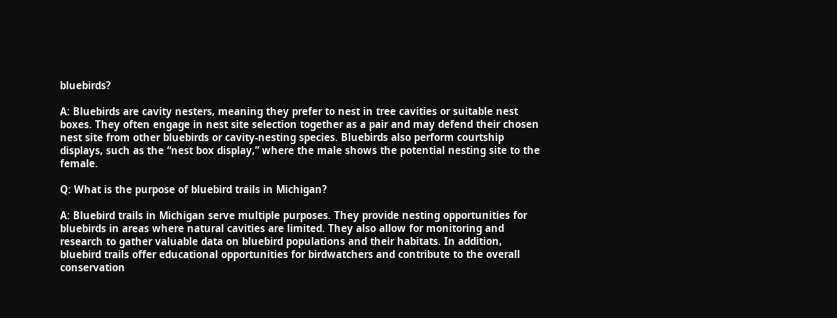bluebirds?

A: Bluebirds are cavity nesters, meaning they prefer to nest in tree cavities or suitable nest boxes. They often engage in nest site selection together as a pair and may defend their chosen nest site from other bluebirds or cavity-nesting species. Bluebirds also perform courtship displays, such as the “nest box display,” where the male shows the potential nesting site to the female.

Q: What is the purpose of bluebird trails in Michigan?

A: Bluebird trails in Michigan serve multiple purposes. They provide nesting opportunities for bluebirds in areas where natural cavities are limited. They also allow for monitoring and research to gather valuable data on bluebird populations and their habitats. In addition, bluebird trails offer educational opportunities for birdwatchers and contribute to the overall conservation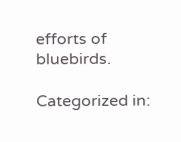efforts of bluebirds.

Categorized in: